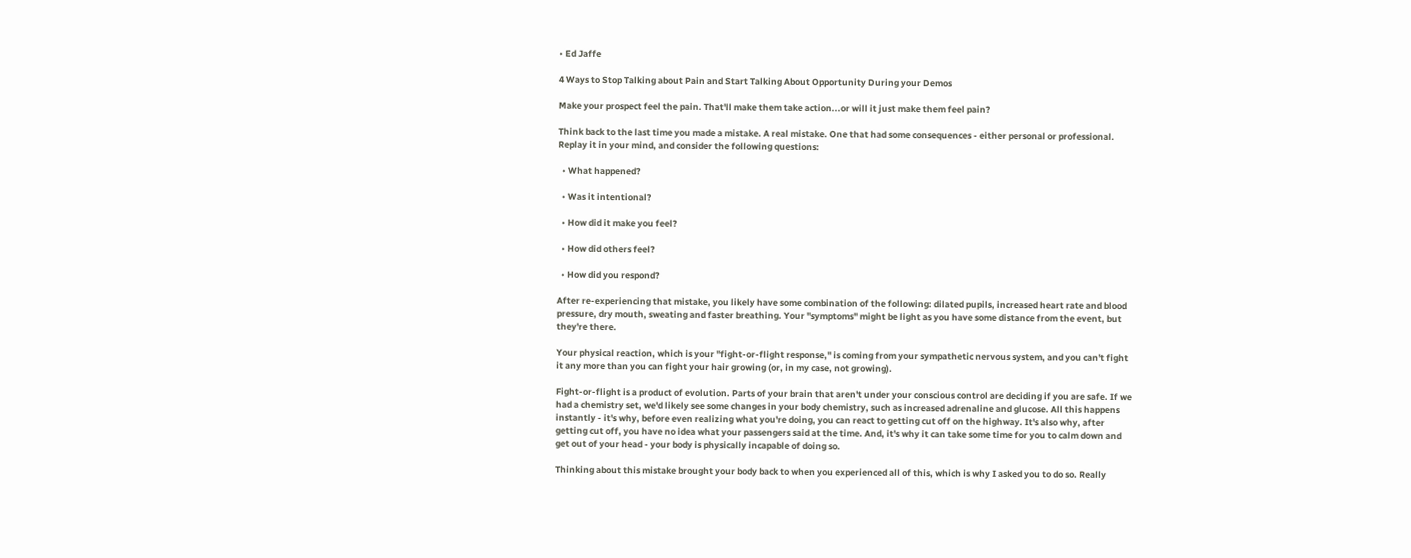• Ed Jaffe

4 Ways to Stop Talking about Pain and Start Talking About Opportunity During your Demos

Make your prospect feel the pain. That'll make them take action...or will it just make them feel pain?

Think back to the last time you made a mistake. A real mistake. One that had some consequences - either personal or professional. Replay it in your mind, and consider the following questions:

  • What happened?

  • Was it intentional?

  • How did it make you feel?

  • How did others feel?

  • How did you respond?

After re-experiencing that mistake, you likely have some combination of the following: dilated pupils, increased heart rate and blood pressure, dry mouth, sweating and faster breathing. Your "symptoms" might be light as you have some distance from the event, but they're there.

Your physical reaction, which is your "fight-or-flight response," is coming from your sympathetic nervous system, and you can't fight it any more than you can fight your hair growing (or, in my case, not growing).

Fight-or-flight is a product of evolution. Parts of your brain that aren't under your conscious control are deciding if you are safe. If we had a chemistry set, we'd likely see some changes in your body chemistry, such as increased adrenaline and glucose. All this happens instantly - it's why, before even realizing what you're doing, you can react to getting cut off on the highway. It's also why, after getting cut off, you have no idea what your passengers said at the time. And, it's why it can take some time for you to calm down and get out of your head - your body is physically incapable of doing so.

Thinking about this mistake brought your body back to when you experienced all of this, which is why I asked you to do so. Really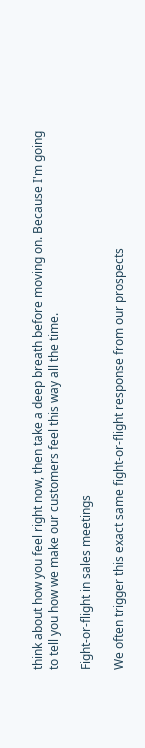think about how you feel right now, then take a deep breath before moving on. Because I'm going to tell you how we make our customers feel this way all the time.

Fight-or-flight in sales meetings

We often trigger this exact same fight-or-flight response from our prospects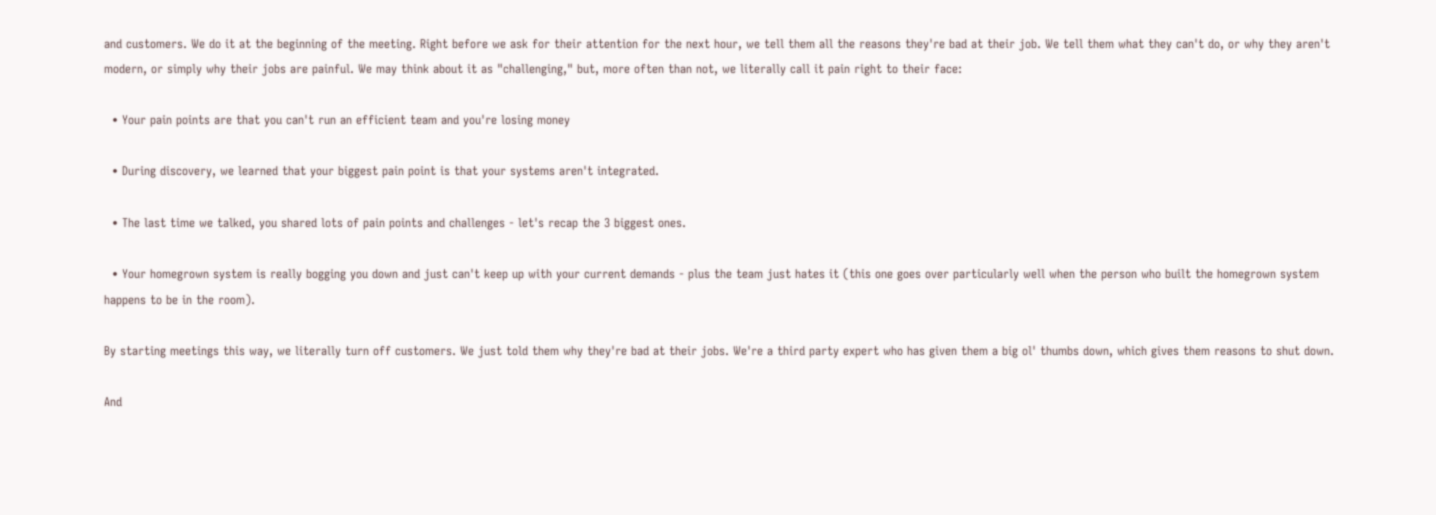and customers. We do it at the beginning of the meeting. Right before we ask for their attention for the next hour, we tell them all the reasons they're bad at their job. We tell them what they can't do, or why they aren't modern, or simply why their jobs are painful. We may think about it as "challenging," but, more often than not, we literally call it pain right to their face:

  • Your pain points are that you can't run an efficient team and you're losing money

  • During discovery, we learned that your biggest pain point is that your systems aren't integrated.

  • The last time we talked, you shared lots of pain points and challenges - let's recap the 3 biggest ones.

  • Your homegrown system is really bogging you down and just can't keep up with your current demands - plus the team just hates it (this one goes over particularly well when the person who built the homegrown system happens to be in the room).

By starting meetings this way, we literally turn off customers. We just told them why they're bad at their jobs. We're a third party expert who has given them a big ol' thumbs down, which gives them reasons to shut down.

And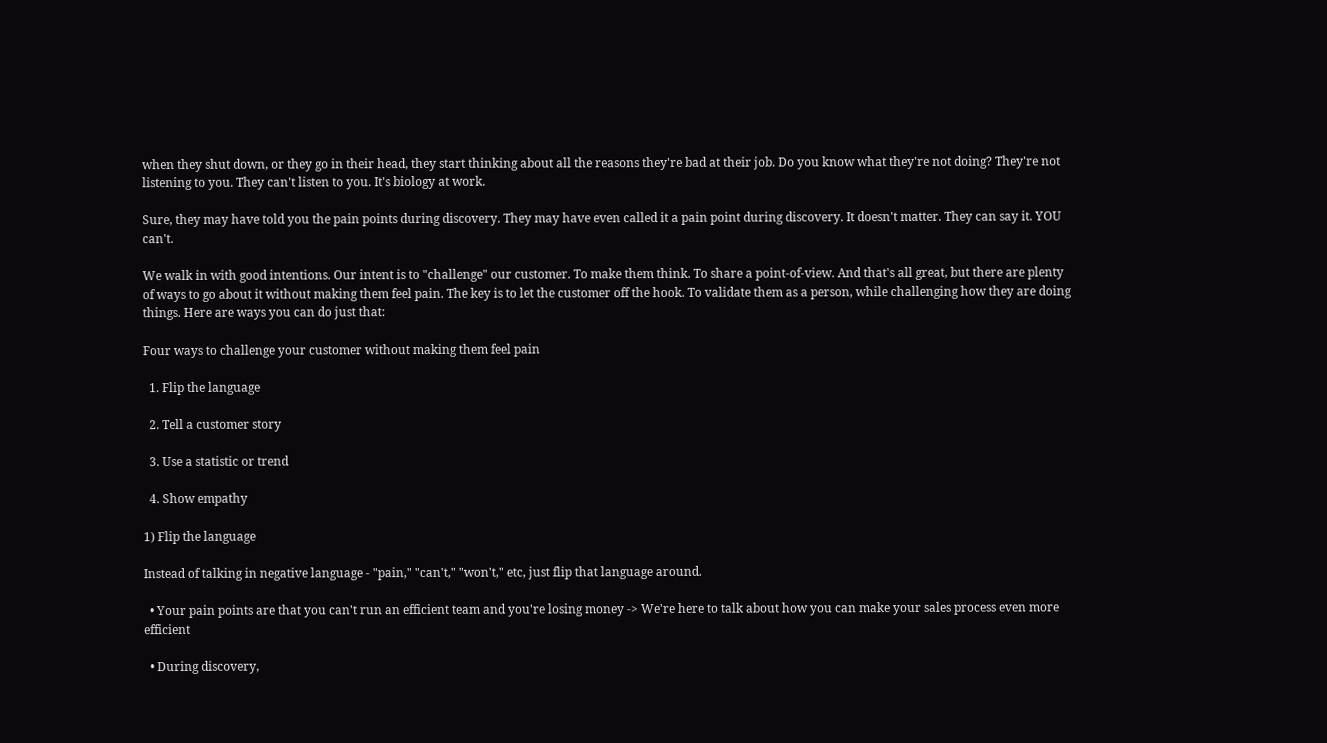when they shut down, or they go in their head, they start thinking about all the reasons they're bad at their job. Do you know what they're not doing? They're not listening to you. They can't listen to you. It's biology at work.

Sure, they may have told you the pain points during discovery. They may have even called it a pain point during discovery. It doesn't matter. They can say it. YOU can't.

We walk in with good intentions. Our intent is to "challenge" our customer. To make them think. To share a point-of-view. And that's all great, but there are plenty of ways to go about it without making them feel pain. The key is to let the customer off the hook. To validate them as a person, while challenging how they are doing things. Here are ways you can do just that:

Four ways to challenge your customer without making them feel pain

  1. Flip the language

  2. Tell a customer story

  3. Use a statistic or trend

  4. Show empathy

1) Flip the language

Instead of talking in negative language - "pain," "can't," "won't," etc, just flip that language around.

  • Your pain points are that you can't run an efficient team and you're losing money -> We're here to talk about how you can make your sales process even more efficient

  • During discovery,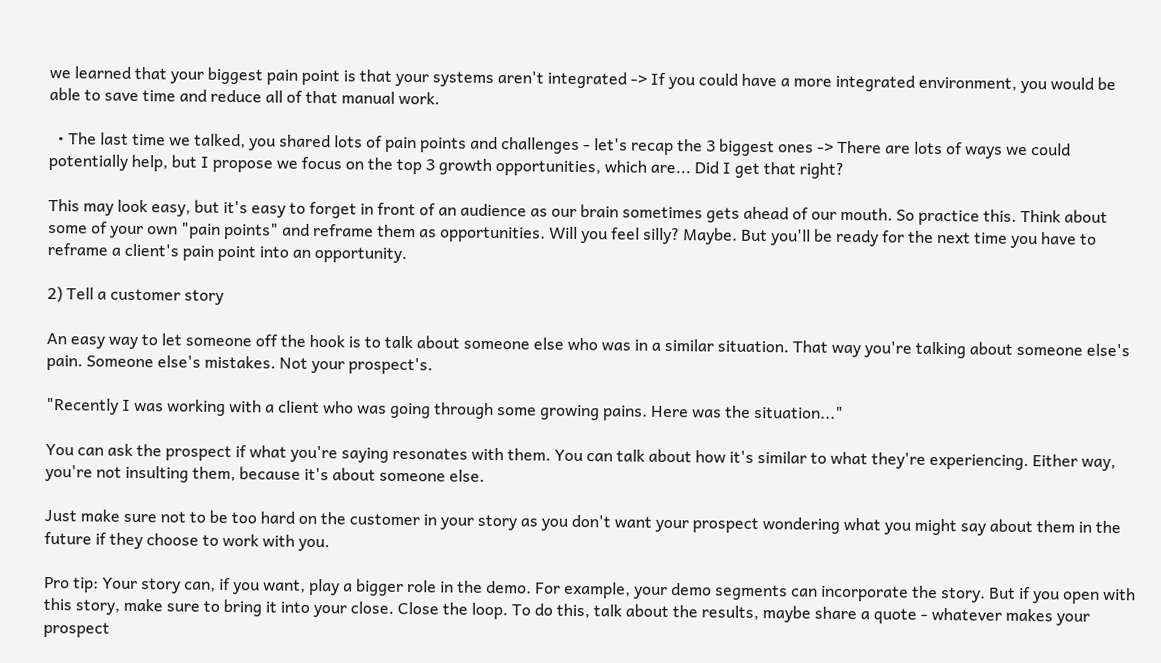we learned that your biggest pain point is that your systems aren't integrated -> If you could have a more integrated environment, you would be able to save time and reduce all of that manual work.

  • The last time we talked, you shared lots of pain points and challenges - let's recap the 3 biggest ones -> There are lots of ways we could potentially help, but I propose we focus on the top 3 growth opportunities, which are... Did I get that right?

This may look easy, but it's easy to forget in front of an audience as our brain sometimes gets ahead of our mouth. So practice this. Think about some of your own "pain points" and reframe them as opportunities. Will you feel silly? Maybe. But you'll be ready for the next time you have to reframe a client's pain point into an opportunity.

2) Tell a customer story

An easy way to let someone off the hook is to talk about someone else who was in a similar situation. That way you're talking about someone else's pain. Someone else's mistakes. Not your prospect's.

"Recently I was working with a client who was going through some growing pains. Here was the situation..."

You can ask the prospect if what you're saying resonates with them. You can talk about how it's similar to what they're experiencing. Either way, you're not insulting them, because it's about someone else.

Just make sure not to be too hard on the customer in your story as you don't want your prospect wondering what you might say about them in the future if they choose to work with you.

Pro tip: Your story can, if you want, play a bigger role in the demo. For example, your demo segments can incorporate the story. But if you open with this story, make sure to bring it into your close. Close the loop. To do this, talk about the results, maybe share a quote - whatever makes your prospect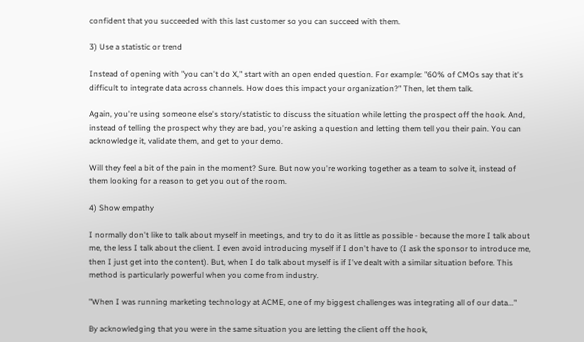confident that you succeeded with this last customer so you can succeed with them.

3) Use a statistic or trend

Instead of opening with "you can't do X," start with an open ended question. For example: "60% of CMOs say that it's difficult to integrate data across channels. How does this impact your organization?" Then, let them talk.

Again, you're using someone else's story/statistic to discuss the situation while letting the prospect off the hook. And, instead of telling the prospect why they are bad, you're asking a question and letting them tell you their pain. You can acknowledge it, validate them, and get to your demo.

Will they feel a bit of the pain in the moment? Sure. But now you're working together as a team to solve it, instead of them looking for a reason to get you out of the room.

4) Show empathy

I normally don't like to talk about myself in meetings, and try to do it as little as possible - because the more I talk about me, the less I talk about the client. I even avoid introducing myself if I don't have to (I ask the sponsor to introduce me, then I just get into the content). But, when I do talk about myself is if I've dealt with a similar situation before. This method is particularly powerful when you come from industry.

"When I was running marketing technology at ACME, one of my biggest challenges was integrating all of our data..."

By acknowledging that you were in the same situation you are letting the client off the hook,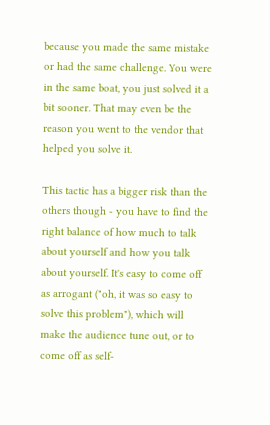because you made the same mistake or had the same challenge. You were in the same boat, you just solved it a bit sooner. That may even be the reason you went to the vendor that helped you solve it.

This tactic has a bigger risk than the others though - you have to find the right balance of how much to talk about yourself and how you talk about yourself. It's easy to come off as arrogant ("oh, it was so easy to solve this problem"), which will make the audience tune out, or to come off as self-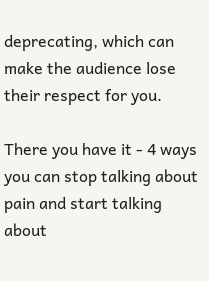deprecating, which can make the audience lose their respect for you.

There you have it - 4 ways you can stop talking about pain and start talking about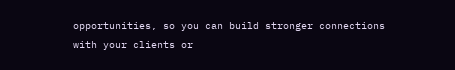opportunities, so you can build stronger connections with your clients or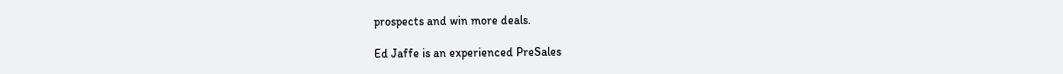prospects and win more deals.

Ed Jaffe is an experienced PreSales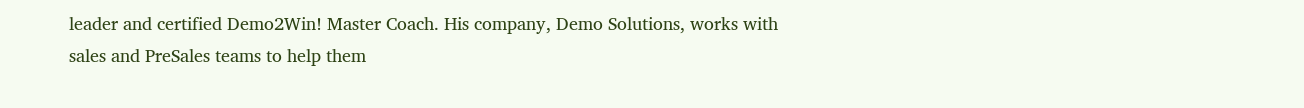leader and certified Demo2Win! Master Coach. His company, Demo Solutions, works with sales and PreSales teams to help them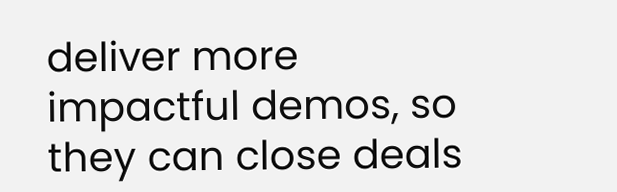deliver more impactful demos, so they can close deals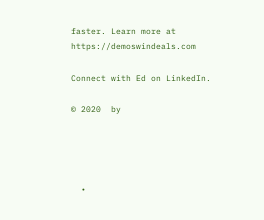faster. Learn more at https://demoswindeals.com

Connect with Ed on LinkedIn.

© 2020  by




  •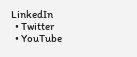LinkedIn
  • Twitter
  • YouTube